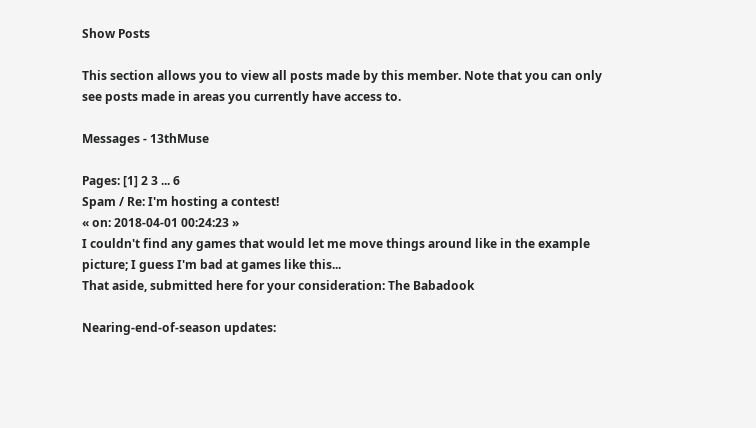Show Posts

This section allows you to view all posts made by this member. Note that you can only see posts made in areas you currently have access to.

Messages - 13thMuse

Pages: [1] 2 3 ... 6
Spam / Re: I'm hosting a contest!
« on: 2018-04-01 00:24:23 »
I couldn't find any games that would let me move things around like in the example picture; I guess I'm bad at games like this...
That aside, submitted here for your consideration: The Babadook

Nearing-end-of-season updates: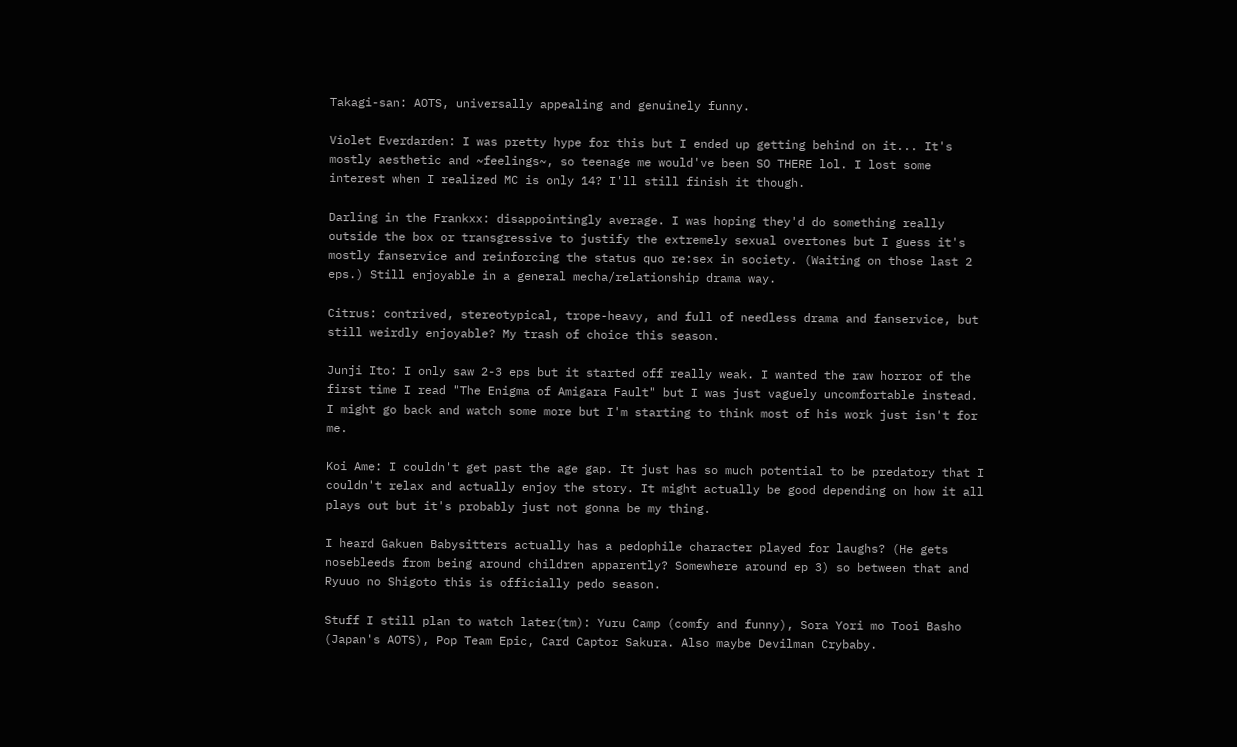Takagi-san: AOTS, universally appealing and genuinely funny.

Violet Everdarden: I was pretty hype for this but I ended up getting behind on it... It's mostly aesthetic and ~feelings~, so teenage me would've been SO THERE lol. I lost some interest when I realized MC is only 14? I'll still finish it though.

Darling in the Frankxx: disappointingly average. I was hoping they'd do something really outside the box or transgressive to justify the extremely sexual overtones but I guess it's mostly fanservice and reinforcing the status quo re:sex in society. (Waiting on those last 2 eps.) Still enjoyable in a general mecha/relationship drama way.

Citrus: contrived, stereotypical, trope-heavy, and full of needless drama and fanservice, but still weirdly enjoyable? My trash of choice this season.

Junji Ito: I only saw 2-3 eps but it started off really weak. I wanted the raw horror of the first time I read "The Enigma of Amigara Fault" but I was just vaguely uncomfortable instead. I might go back and watch some more but I'm starting to think most of his work just isn't for me.

Koi Ame: I couldn't get past the age gap. It just has so much potential to be predatory that I couldn't relax and actually enjoy the story. It might actually be good depending on how it all plays out but it's probably just not gonna be my thing.

I heard Gakuen Babysitters actually has a pedophile character played for laughs? (He gets nosebleeds from being around children apparently? Somewhere around ep 3) so between that and Ryuuo no Shigoto this is officially pedo season.

Stuff I still plan to watch later(tm): Yuru Camp (comfy and funny), Sora Yori mo Tooi Basho (Japan's AOTS), Pop Team Epic, Card Captor Sakura. Also maybe Devilman Crybaby.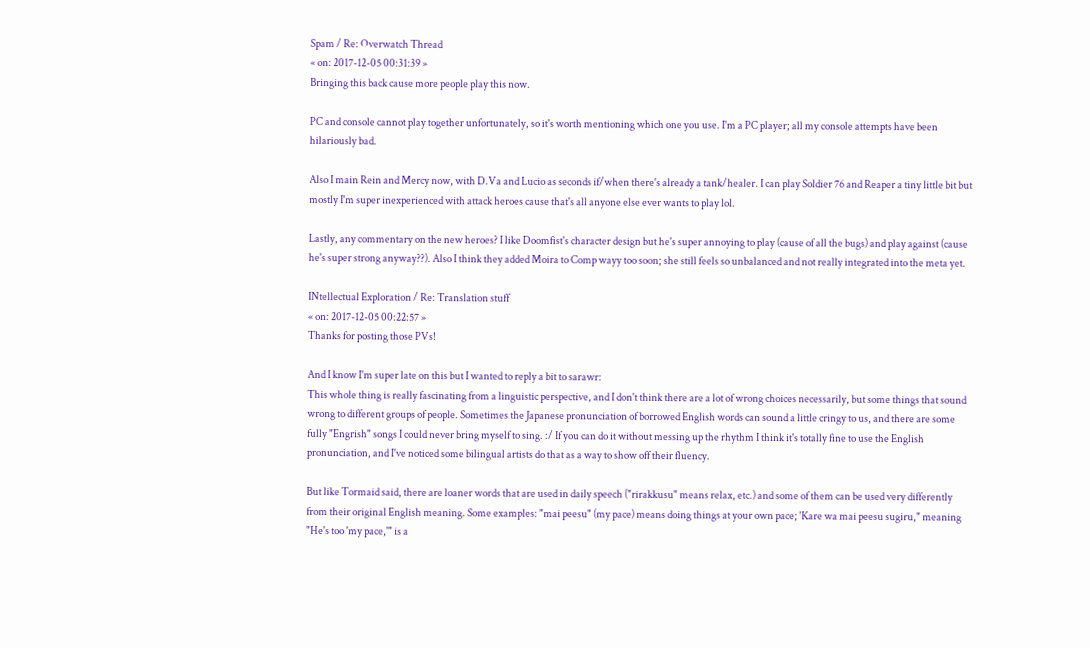Spam / Re: Overwatch Thread
« on: 2017-12-05 00:31:39 »
Bringing this back cause more people play this now.

PC and console cannot play together unfortunately, so it's worth mentioning which one you use. I'm a PC player; all my console attempts have been hilariously bad.

Also I main Rein and Mercy now, with D.Va and Lucio as seconds if/when there's already a tank/healer. I can play Soldier 76 and Reaper a tiny little bit but mostly I'm super inexperienced with attack heroes cause that's all anyone else ever wants to play lol.

Lastly, any commentary on the new heroes? I like Doomfist's character design but he's super annoying to play (cause of all the bugs) and play against (cause he's super strong anyway??). Also I think they added Moira to Comp wayy too soon; she still feels so unbalanced and not really integrated into the meta yet.

INtellectual Exploration / Re: Translation stuff
« on: 2017-12-05 00:22:57 »
Thanks for posting those PVs!

And I know I'm super late on this but I wanted to reply a bit to sarawr:
This whole thing is really fascinating from a linguistic perspective, and I don't think there are a lot of wrong choices necessarily, but some things that sound wrong to different groups of people. Sometimes the Japanese pronunciation of borrowed English words can sound a little cringy to us, and there are some fully "Engrish" songs I could never bring myself to sing. :/ If you can do it without messing up the rhythm I think it's totally fine to use the English pronunciation, and I've noticed some bilingual artists do that as a way to show off their fluency.

But like Tormaid said, there are loaner words that are used in daily speech ("rirakkusu" means relax, etc.) and some of them can be used very differently from their original English meaning. Some examples: "mai peesu" (my pace) means doing things at your own pace; 'Kare wa mai peesu sugiru," meaning "He's too 'my pace,'" is a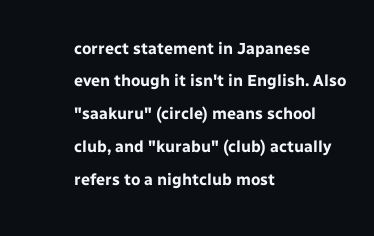correct statement in Japanese even though it isn't in English. Also "saakuru" (circle) means school club, and "kurabu" (club) actually refers to a nightclub most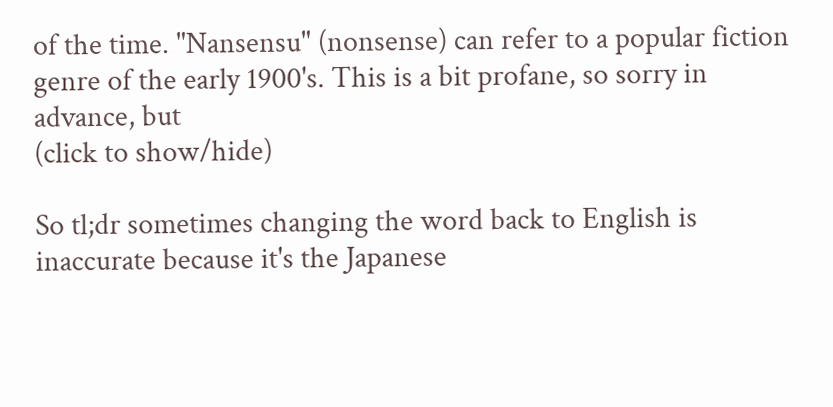of the time. "Nansensu" (nonsense) can refer to a popular fiction genre of the early 1900's. This is a bit profane, so sorry in advance, but
(click to show/hide)

So tl;dr sometimes changing the word back to English is inaccurate because it's the Japanese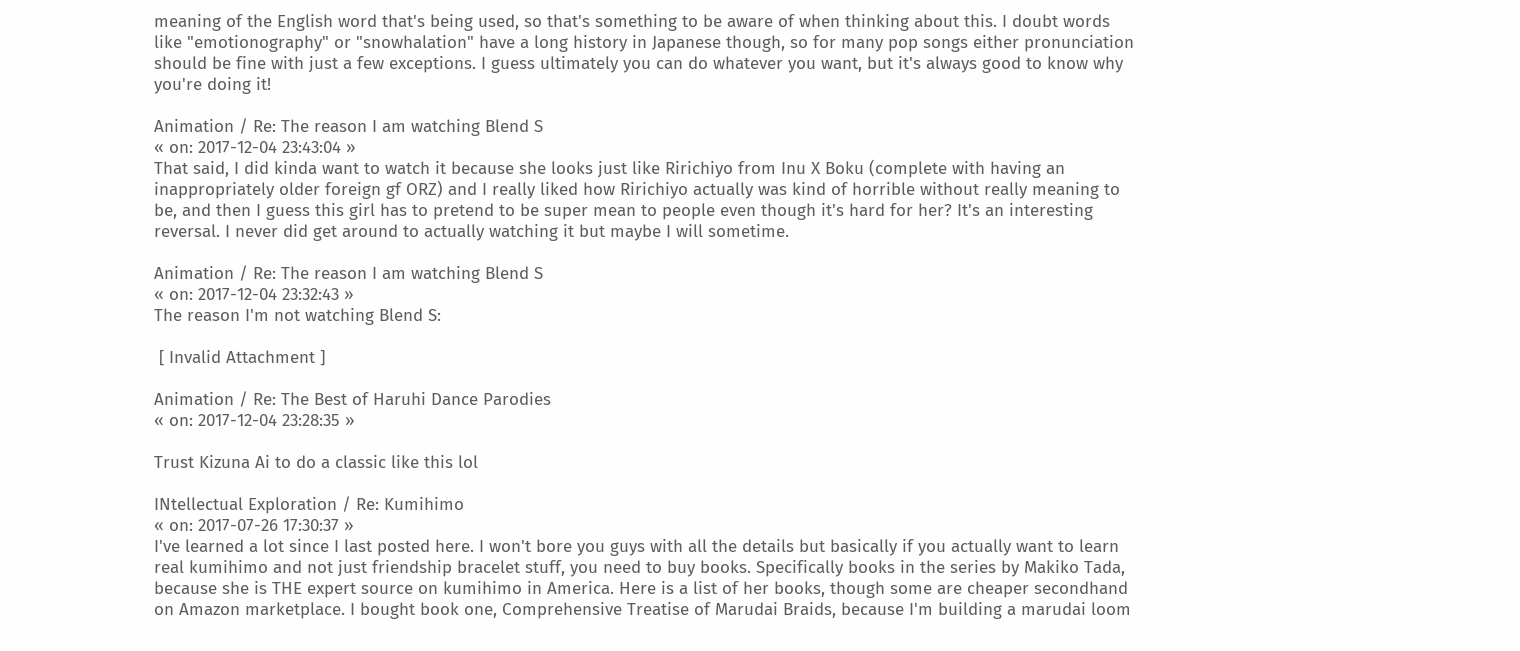meaning of the English word that's being used, so that's something to be aware of when thinking about this. I doubt words like "emotionography" or "snowhalation" have a long history in Japanese though, so for many pop songs either pronunciation should be fine with just a few exceptions. I guess ultimately you can do whatever you want, but it's always good to know why you're doing it!

Animation / Re: The reason I am watching Blend S
« on: 2017-12-04 23:43:04 »
That said, I did kinda want to watch it because she looks just like Ririchiyo from Inu X Boku (complete with having an inappropriately older foreign gf ORZ) and I really liked how Ririchiyo actually was kind of horrible without really meaning to be, and then I guess this girl has to pretend to be super mean to people even though it's hard for her? It's an interesting reversal. I never did get around to actually watching it but maybe I will sometime.

Animation / Re: The reason I am watching Blend S
« on: 2017-12-04 23:32:43 »
The reason I'm not watching Blend S:

 [ Invalid Attachment ]

Animation / Re: The Best of Haruhi Dance Parodies
« on: 2017-12-04 23:28:35 »

Trust Kizuna Ai to do a classic like this lol

INtellectual Exploration / Re: Kumihimo
« on: 2017-07-26 17:30:37 »
I've learned a lot since I last posted here. I won't bore you guys with all the details but basically if you actually want to learn real kumihimo and not just friendship bracelet stuff, you need to buy books. Specifically books in the series by Makiko Tada, because she is THE expert source on kumihimo in America. Here is a list of her books, though some are cheaper secondhand on Amazon marketplace. I bought book one, Comprehensive Treatise of Marudai Braids, because I'm building a marudai loom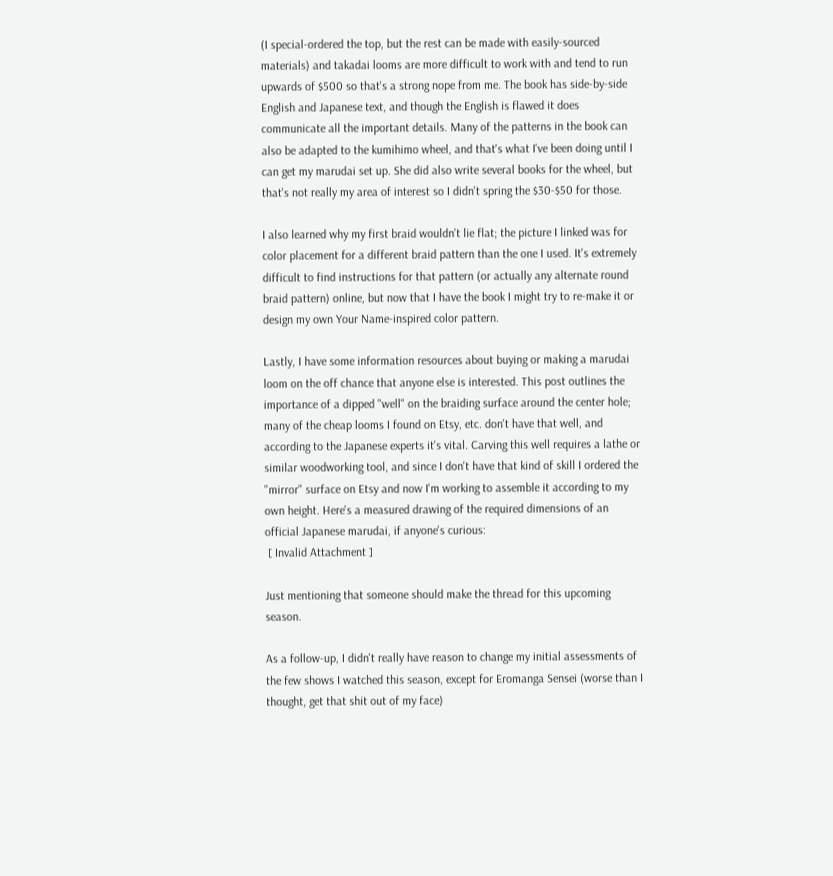(I special-ordered the top, but the rest can be made with easily-sourced materials) and takadai looms are more difficult to work with and tend to run upwards of $500 so that's a strong nope from me. The book has side-by-side English and Japanese text, and though the English is flawed it does communicate all the important details. Many of the patterns in the book can also be adapted to the kumihimo wheel, and that's what I've been doing until I can get my marudai set up. She did also write several books for the wheel, but that's not really my area of interest so I didn't spring the $30-$50 for those.

I also learned why my first braid wouldn't lie flat; the picture I linked was for color placement for a different braid pattern than the one I used. It's extremely difficult to find instructions for that pattern (or actually any alternate round braid pattern) online, but now that I have the book I might try to re-make it or design my own Your Name-inspired color pattern.

Lastly, I have some information resources about buying or making a marudai loom on the off chance that anyone else is interested. This post outlines the importance of a dipped "well" on the braiding surface around the center hole; many of the cheap looms I found on Etsy, etc. don't have that well, and according to the Japanese experts it's vital. Carving this well requires a lathe or similar woodworking tool, and since I don't have that kind of skill I ordered the "mirror" surface on Etsy and now I'm working to assemble it according to my own height. Here's a measured drawing of the required dimensions of an official Japanese marudai, if anyone's curious:
 [ Invalid Attachment ]

Just mentioning that someone should make the thread for this upcoming season.

As a follow-up, I didn't really have reason to change my initial assessments of the few shows I watched this season, except for Eromanga Sensei (worse than I thought, get that shit out of my face)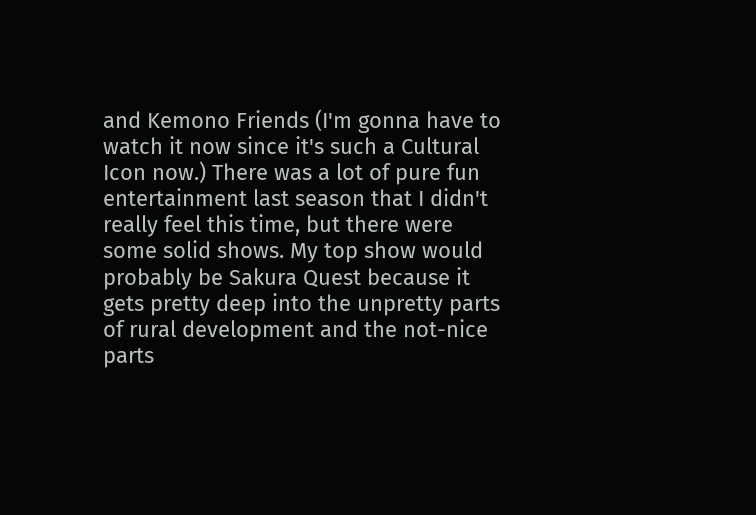and Kemono Friends (I'm gonna have to watch it now since it's such a Cultural Icon now.) There was a lot of pure fun entertainment last season that I didn't really feel this time, but there were some solid shows. My top show would probably be Sakura Quest because it gets pretty deep into the unpretty parts of rural development and the not-nice parts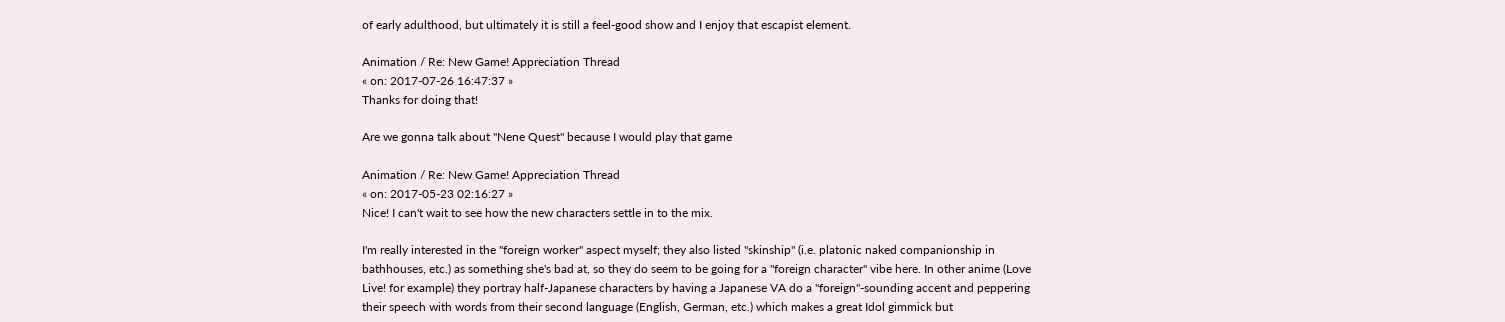of early adulthood, but ultimately it is still a feel-good show and I enjoy that escapist element.

Animation / Re: New Game! Appreciation Thread
« on: 2017-07-26 16:47:37 »
Thanks for doing that!

Are we gonna talk about "Nene Quest" because I would play that game

Animation / Re: New Game! Appreciation Thread
« on: 2017-05-23 02:16:27 »
Nice! I can't wait to see how the new characters settle in to the mix.

I'm really interested in the "foreign worker" aspect myself; they also listed "skinship" (i.e. platonic naked companionship in bathhouses, etc.) as something she's bad at, so they do seem to be going for a "foreign character" vibe here. In other anime (Love Live! for example) they portray half-Japanese characters by having a Japanese VA do a "foreign"-sounding accent and peppering their speech with words from their second language (English, German, etc.) which makes a great Idol gimmick but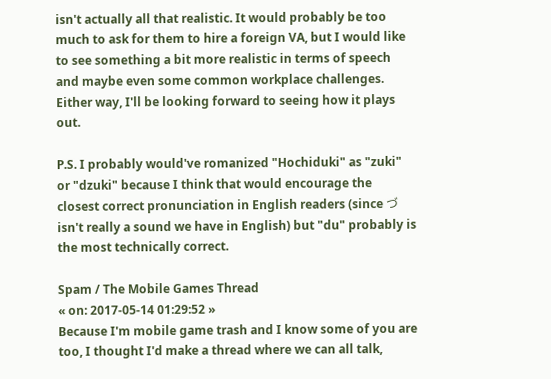isn't actually all that realistic. It would probably be too much to ask for them to hire a foreign VA, but I would like to see something a bit more realistic in terms of speech and maybe even some common workplace challenges. Either way, I'll be looking forward to seeing how it plays out.

P.S. I probably would've romanized "Hochiduki" as "zuki" or "dzuki" because I think that would encourage the closest correct pronunciation in English readers (since づ isn't really a sound we have in English) but "du" probably is the most technically correct.

Spam / The Mobile Games Thread
« on: 2017-05-14 01:29:52 »
Because I'm mobile game trash and I know some of you are too, I thought I'd make a thread where we can all talk,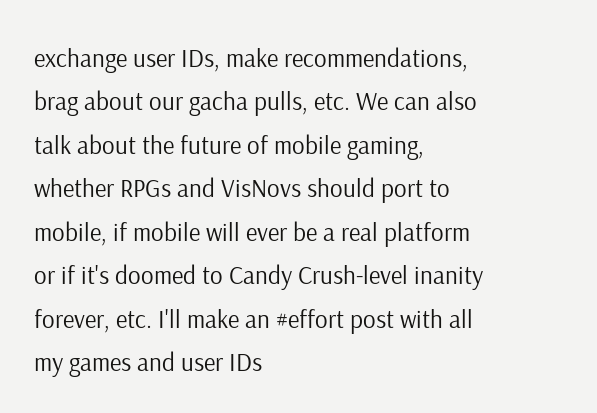exchange user IDs, make recommendations, brag about our gacha pulls, etc. We can also talk about the future of mobile gaming, whether RPGs and VisNovs should port to mobile, if mobile will ever be a real platform or if it's doomed to Candy Crush-level inanity forever, etc. I'll make an #effort post with all my games and user IDs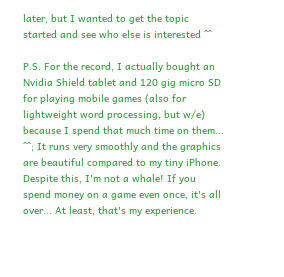later, but I wanted to get the topic started and see who else is interested ^^

P.S. For the record, I actually bought an Nvidia Shield tablet and 120 gig micro SD for playing mobile games (also for lightweight word processing, but w/e) because I spend that much time on them... ^^; It runs very smoothly and the graphics are beautiful compared to my tiny iPhone. Despite this, I'm not a whale! If you spend money on a game even once, it's all over... At least, that's my experience.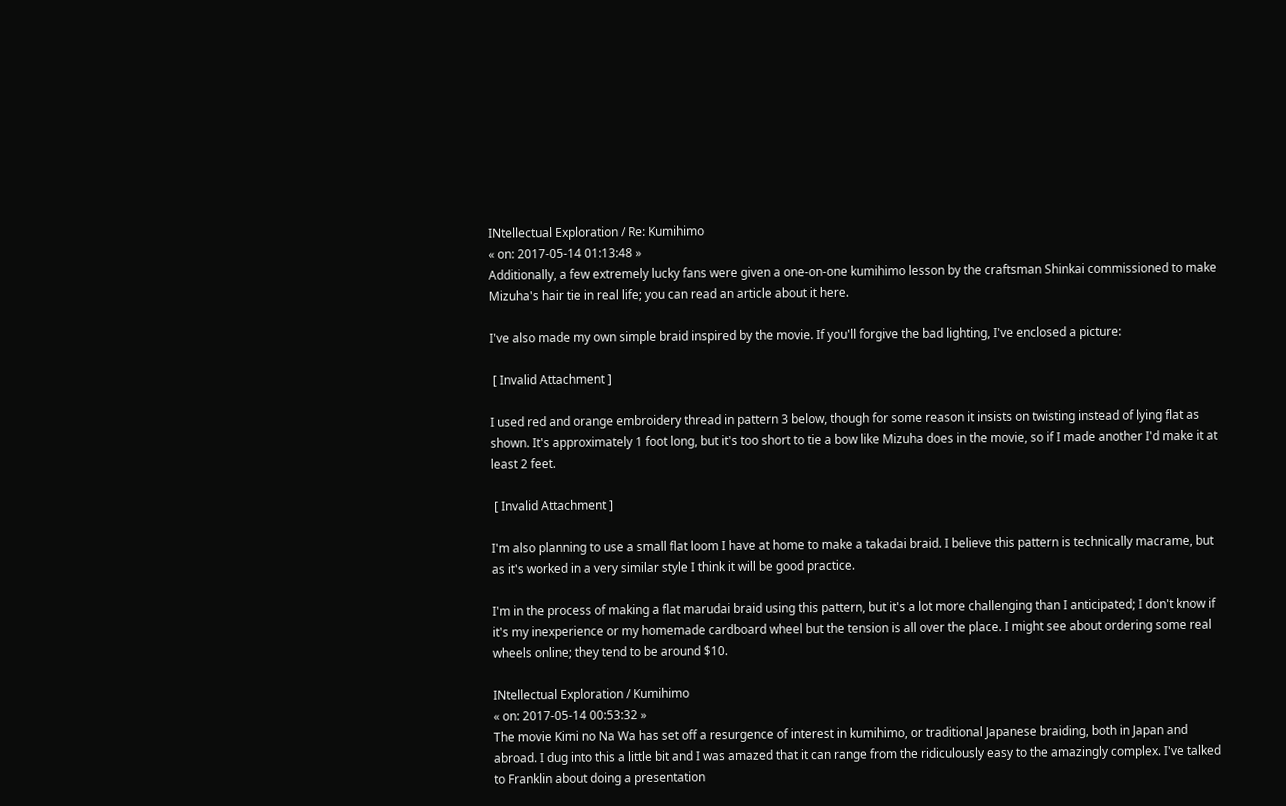INtellectual Exploration / Re: Kumihimo
« on: 2017-05-14 01:13:48 »
Additionally, a few extremely lucky fans were given a one-on-one kumihimo lesson by the craftsman Shinkai commissioned to make Mizuha's hair tie in real life; you can read an article about it here.

I've also made my own simple braid inspired by the movie. If you'll forgive the bad lighting, I've enclosed a picture:

 [ Invalid Attachment ]

I used red and orange embroidery thread in pattern 3 below, though for some reason it insists on twisting instead of lying flat as shown. It's approximately 1 foot long, but it's too short to tie a bow like Mizuha does in the movie, so if I made another I'd make it at least 2 feet.

 [ Invalid Attachment ]

I'm also planning to use a small flat loom I have at home to make a takadai braid. I believe this pattern is technically macrame, but as it's worked in a very similar style I think it will be good practice.

I'm in the process of making a flat marudai braid using this pattern, but it's a lot more challenging than I anticipated; I don't know if it's my inexperience or my homemade cardboard wheel but the tension is all over the place. I might see about ordering some real wheels online; they tend to be around $10.

INtellectual Exploration / Kumihimo
« on: 2017-05-14 00:53:32 »
The movie Kimi no Na Wa has set off a resurgence of interest in kumihimo, or traditional Japanese braiding, both in Japan and abroad. I dug into this a little bit and I was amazed that it can range from the ridiculously easy to the amazingly complex. I've talked to Franklin about doing a presentation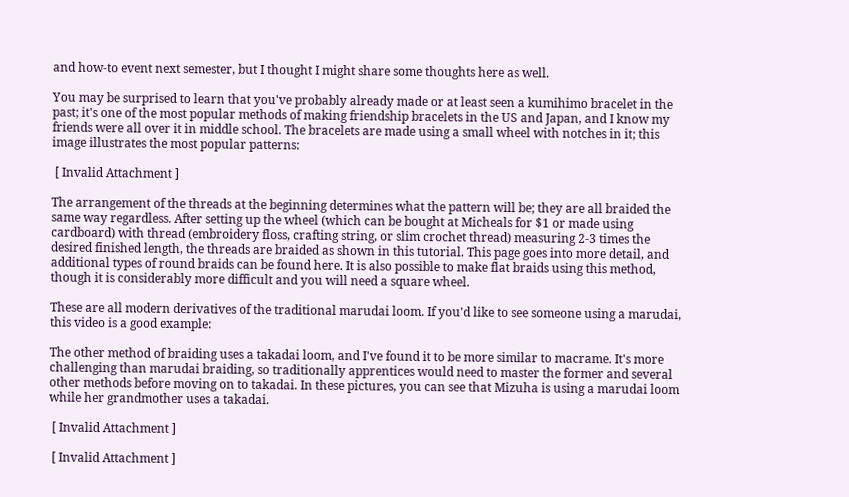and how-to event next semester, but I thought I might share some thoughts here as well.

You may be surprised to learn that you've probably already made or at least seen a kumihimo bracelet in the past; it's one of the most popular methods of making friendship bracelets in the US and Japan, and I know my friends were all over it in middle school. The bracelets are made using a small wheel with notches in it; this image illustrates the most popular patterns:

 [ Invalid Attachment ]

The arrangement of the threads at the beginning determines what the pattern will be; they are all braided the same way regardless. After setting up the wheel (which can be bought at Micheals for $1 or made using cardboard) with thread (embroidery floss, crafting string, or slim crochet thread) measuring 2-3 times the desired finished length, the threads are braided as shown in this tutorial. This page goes into more detail, and additional types of round braids can be found here. It is also possible to make flat braids using this method, though it is considerably more difficult and you will need a square wheel.

These are all modern derivatives of the traditional marudai loom. If you'd like to see someone using a marudai, this video is a good example:

The other method of braiding uses a takadai loom, and I've found it to be more similar to macrame. It's more challenging than marudai braiding, so traditionally apprentices would need to master the former and several other methods before moving on to takadai. In these pictures, you can see that Mizuha is using a marudai loom while her grandmother uses a takadai.

 [ Invalid Attachment ]

 [ Invalid Attachment ]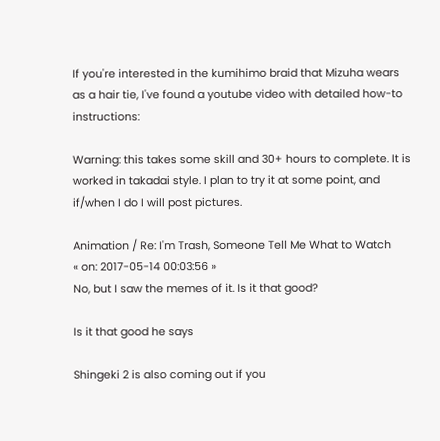If you're interested in the kumihimo braid that Mizuha wears as a hair tie, I've found a youtube video with detailed how-to instructions:

Warning: this takes some skill and 30+ hours to complete. It is worked in takadai style. I plan to try it at some point, and if/when I do I will post pictures.

Animation / Re: I'm Trash, Someone Tell Me What to Watch
« on: 2017-05-14 00:03:56 »
No, but I saw the memes of it. Is it that good?

Is it that good he says

Shingeki 2 is also coming out if you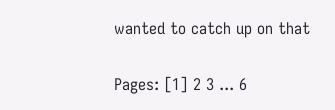wanted to catch up on that

Pages: [1] 2 3 ... 6